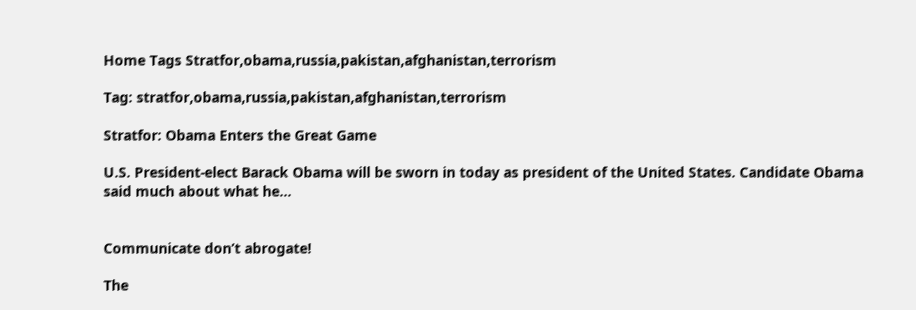Home Tags Stratfor,obama,russia,pakistan,afghanistan,terrorism

Tag: stratfor,obama,russia,pakistan,afghanistan,terrorism

Stratfor: Obama Enters the Great Game

U.S. President-elect Barack Obama will be sworn in today as president of the United States. Candidate Obama said much about what he...


Communicate don’t abrogate!

The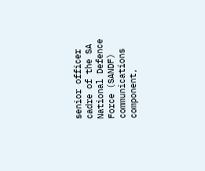senior officer cadre of the SA National Defence Force (SANDF) communications component,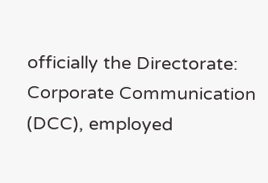officially the Directorate: Corporate Communication (DCC), employed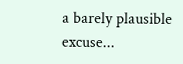a barely plausible excuse...